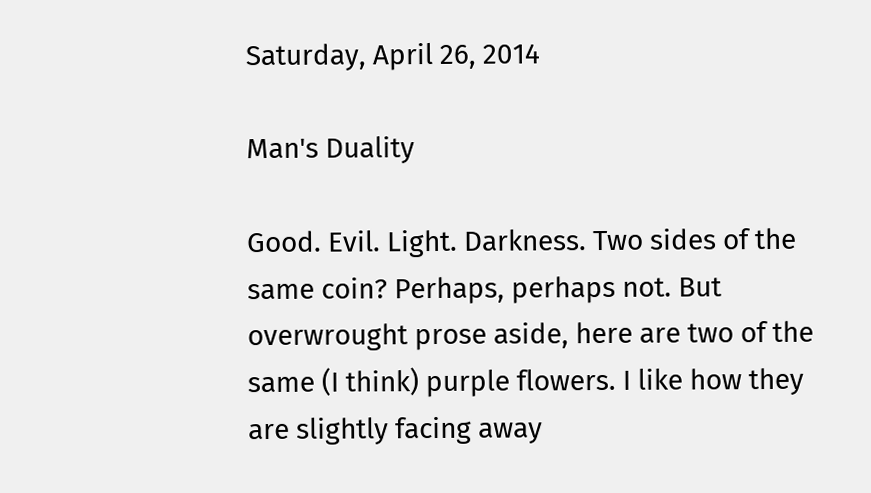Saturday, April 26, 2014

Man's Duality

Good. Evil. Light. Darkness. Two sides of the same coin? Perhaps, perhaps not. But overwrought prose aside, here are two of the same (I think) purple flowers. I like how they are slightly facing away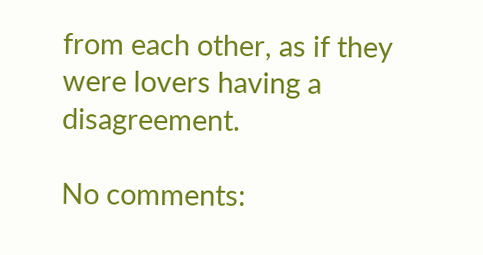from each other, as if they were lovers having a disagreement.

No comments: